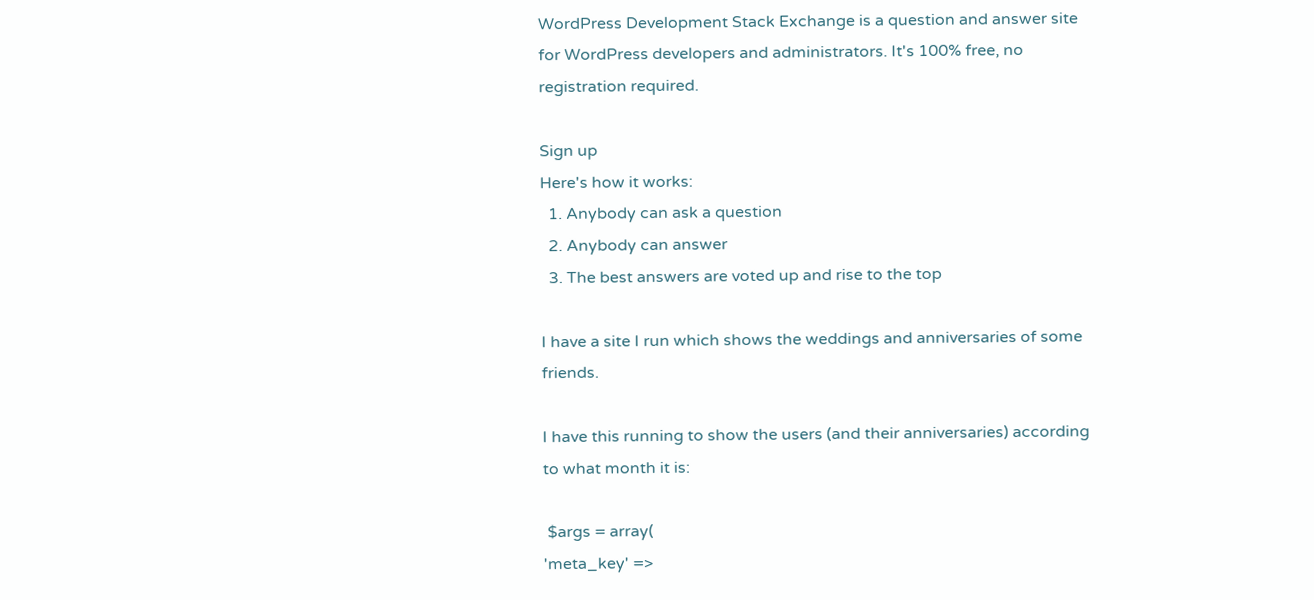WordPress Development Stack Exchange is a question and answer site for WordPress developers and administrators. It's 100% free, no registration required.

Sign up
Here's how it works:
  1. Anybody can ask a question
  2. Anybody can answer
  3. The best answers are voted up and rise to the top

I have a site I run which shows the weddings and anniversaries of some friends.

I have this running to show the users (and their anniversaries) according to what month it is:

 $args = array(
'meta_key' =>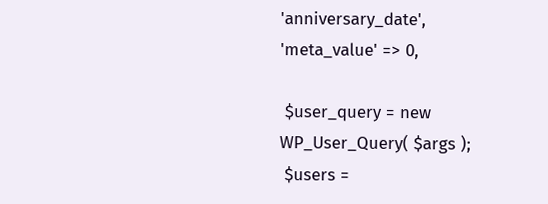'anniversary_date',
'meta_value' => 0,

 $user_query = new WP_User_Query( $args );
 $users =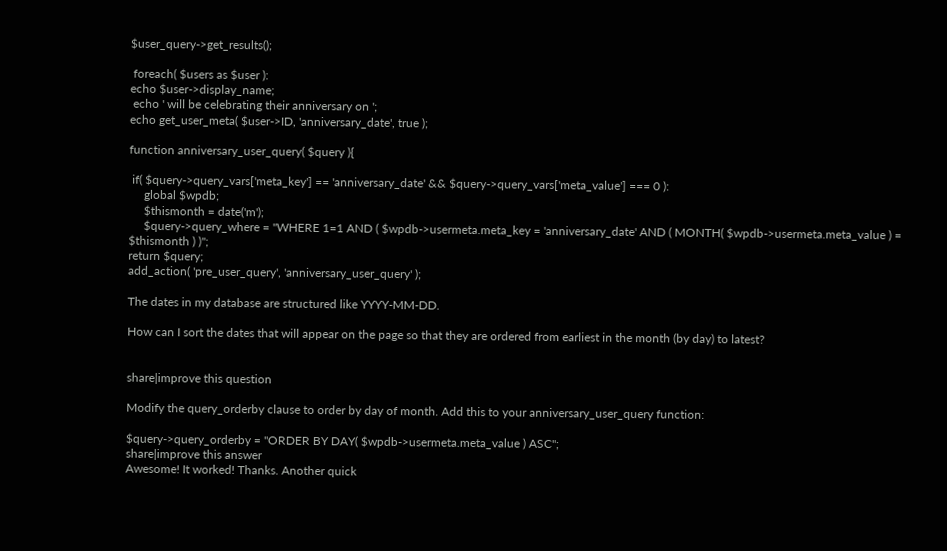$user_query->get_results();

 foreach( $users as $user ):
echo $user->display_name;
 echo ' will be celebrating their anniversary on ';
echo get_user_meta( $user->ID, 'anniversary_date', true );

function anniversary_user_query( $query ){

 if( $query->query_vars['meta_key'] == 'anniversary_date' && $query->query_vars['meta_value'] === 0 ):
     global $wpdb;
     $thismonth = date('m');
     $query->query_where = "WHERE 1=1 AND ( $wpdb->usermeta.meta_key = 'anniversary_date' AND ( MONTH( $wpdb->usermeta.meta_value ) = $thismonth ) )";
return $query;
add_action( 'pre_user_query', 'anniversary_user_query' );

The dates in my database are structured like YYYY-MM-DD.

How can I sort the dates that will appear on the page so that they are ordered from earliest in the month (by day) to latest?


share|improve this question

Modify the query_orderby clause to order by day of month. Add this to your anniversary_user_query function:

$query->query_orderby = "ORDER BY DAY( $wpdb->usermeta.meta_value ) ASC";
share|improve this answer
Awesome! It worked! Thanks. Another quick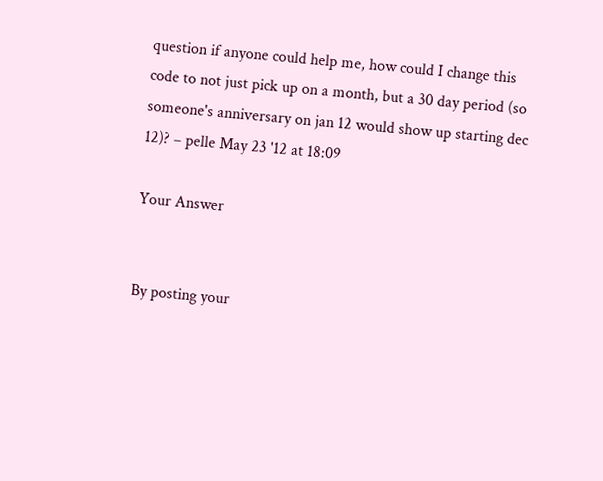question if anyone could help me, how could I change this code to not just pick up on a month, but a 30 day period (so someone's anniversary on jan 12 would show up starting dec 12)? – pelle May 23 '12 at 18:09

Your Answer


By posting your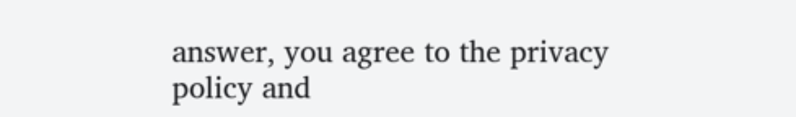answer, you agree to the privacy policy and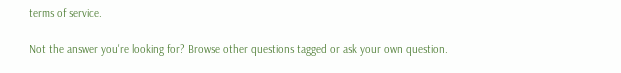terms of service.

Not the answer you're looking for? Browse other questions tagged or ask your own question.